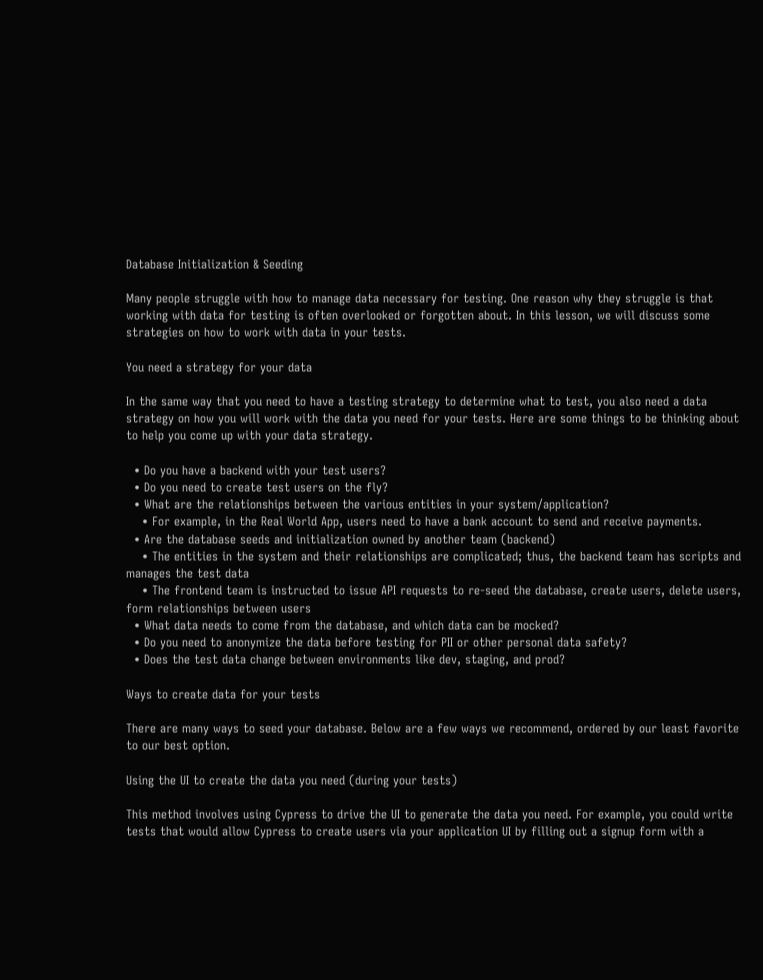Database Initialization & Seeding

Many people struggle with how to manage data necessary for testing. One reason why they struggle is that working with data for testing is often overlooked or forgotten about. In this lesson, we will discuss some strategies on how to work with data in your tests.

You need a strategy for your data

In the same way that you need to have a testing strategy to determine what to test, you also need a data strategy on how you will work with the data you need for your tests. Here are some things to be thinking about to help you come up with your data strategy.

  • Do you have a backend with your test users?
  • Do you need to create test users on the fly?
  • What are the relationships between the various entities in your system/application?
    • For example, in the Real World App, users need to have a bank account to send and receive payments.
  • Are the database seeds and initialization owned by another team (backend)
    • The entities in the system and their relationships are complicated; thus, the backend team has scripts and manages the test data
    • The frontend team is instructed to issue API requests to re-seed the database, create users, delete users, form relationships between users
  • What data needs to come from the database, and which data can be mocked?
  • Do you need to anonymize the data before testing for PII or other personal data safety?
  • Does the test data change between environments like dev, staging, and prod?

Ways to create data for your tests

There are many ways to seed your database. Below are a few ways we recommend, ordered by our least favorite to our best option.

Using the UI to create the data you need (during your tests)

This method involves using Cypress to drive the UI to generate the data you need. For example, you could write tests that would allow Cypress to create users via your application UI by filling out a signup form with a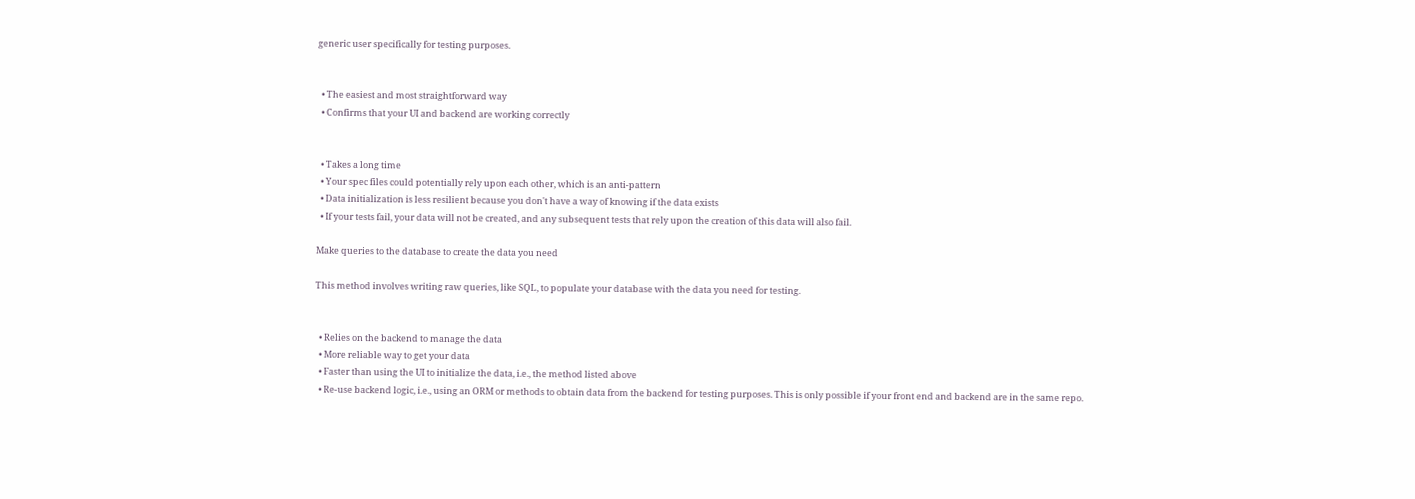generic user specifically for testing purposes.


  • The easiest and most straightforward way
  • Confirms that your UI and backend are working correctly


  • Takes a long time
  • Your spec files could potentially rely upon each other, which is an anti-pattern
  • Data initialization is less resilient because you don't have a way of knowing if the data exists
  • If your tests fail, your data will not be created, and any subsequent tests that rely upon the creation of this data will also fail.

Make queries to the database to create the data you need

This method involves writing raw queries, like SQL, to populate your database with the data you need for testing.


  • Relies on the backend to manage the data
  • More reliable way to get your data
  • Faster than using the UI to initialize the data, i.e., the method listed above
  • Re-use backend logic, i.e., using an ORM or methods to obtain data from the backend for testing purposes. This is only possible if your front end and backend are in the same repo.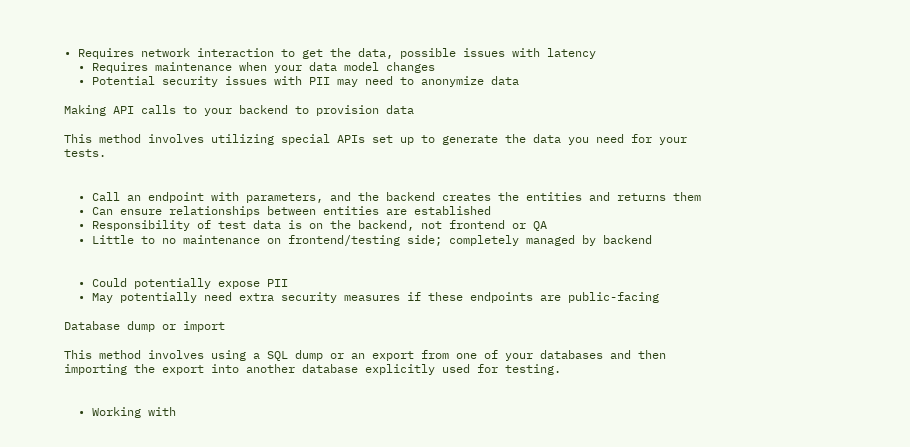• Requires network interaction to get the data, possible issues with latency
  • Requires maintenance when your data model changes
  • Potential security issues with PII may need to anonymize data

Making API calls to your backend to provision data

This method involves utilizing special APIs set up to generate the data you need for your tests.


  • Call an endpoint with parameters, and the backend creates the entities and returns them
  • Can ensure relationships between entities are established
  • Responsibility of test data is on the backend, not frontend or QA
  • Little to no maintenance on frontend/testing side; completely managed by backend


  • Could potentially expose PII
  • May potentially need extra security measures if these endpoints are public-facing

Database dump or import

This method involves using a SQL dump or an export from one of your databases and then importing the export into another database explicitly used for testing.


  • Working with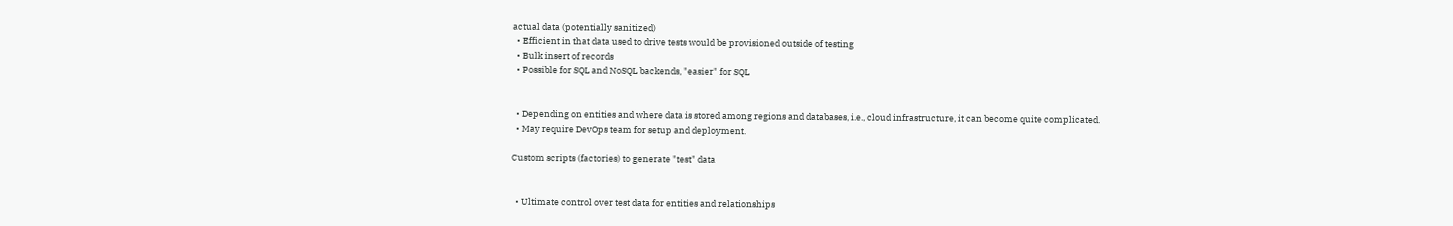actual data (potentially sanitized)
  • Efficient in that data used to drive tests would be provisioned outside of testing
  • Bulk insert of records
  • Possible for SQL and NoSQL backends, "easier" for SQL


  • Depending on entities and where data is stored among regions and databases, i.e., cloud infrastructure, it can become quite complicated.
  • May require DevOps team for setup and deployment.

Custom scripts (factories) to generate "test" data


  • Ultimate control over test data for entities and relationships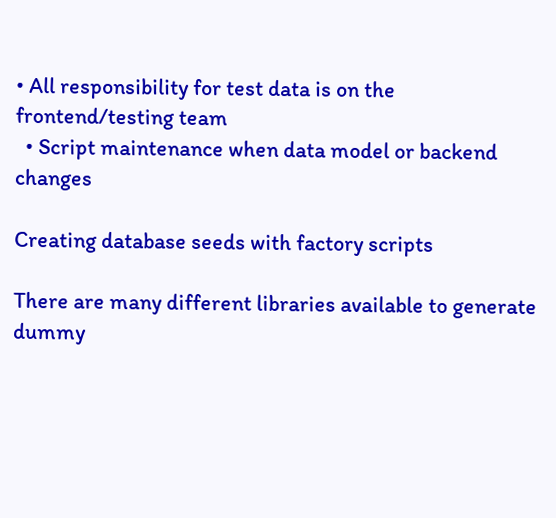• All responsibility for test data is on the frontend/testing team
  • Script maintenance when data model or backend changes

Creating database seeds with factory scripts

There are many different libraries available to generate dummy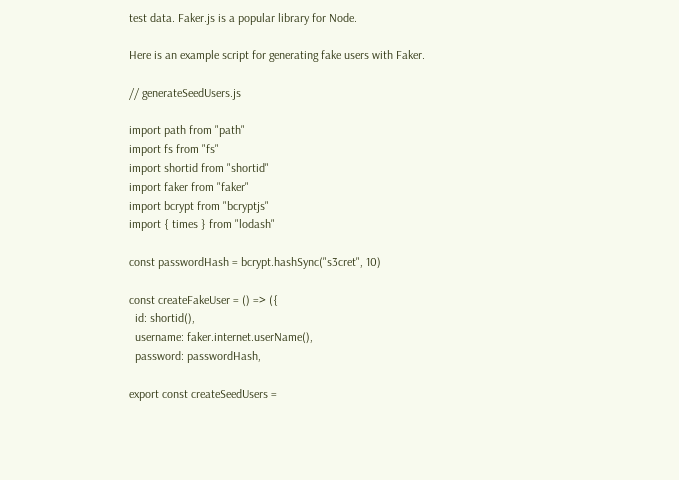test data. Faker.js is a popular library for Node.

Here is an example script for generating fake users with Faker.

// generateSeedUsers.js

import path from "path"
import fs from "fs"
import shortid from "shortid"
import faker from "faker"
import bcrypt from "bcryptjs"
import { times } from "lodash"

const passwordHash = bcrypt.hashSync("s3cret", 10)

const createFakeUser = () => ({
  id: shortid(),
  username: faker.internet.userName(),
  password: passwordHash,

export const createSeedUsers =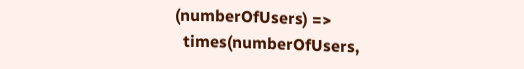(numberOfUsers) =>
  times(numberOfUsers,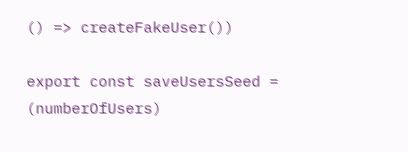() => createFakeUser())

export const saveUsersSeed = (numberOfUsers)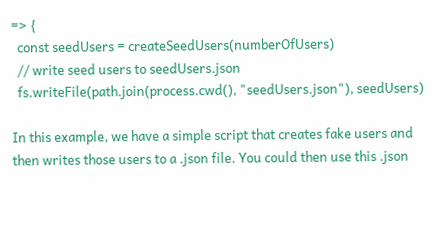=> {
  const seedUsers = createSeedUsers(numberOfUsers)
  // write seed users to seedUsers.json
  fs.writeFile(path.join(process.cwd(), "seedUsers.json"), seedUsers)

In this example, we have a simple script that creates fake users and then writes those users to a .json file. You could then use this .json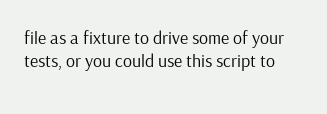file as a fixture to drive some of your tests, or you could use this script to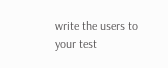write the users to your test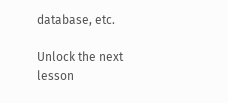database, etc.

Unlock the next lesson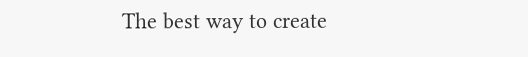The best way to create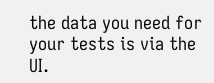the data you need for your tests is via the UI.